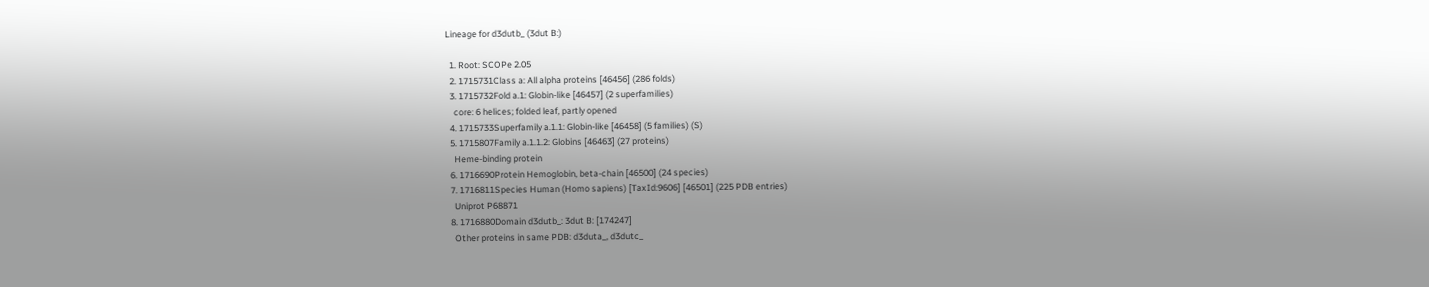Lineage for d3dutb_ (3dut B:)

  1. Root: SCOPe 2.05
  2. 1715731Class a: All alpha proteins [46456] (286 folds)
  3. 1715732Fold a.1: Globin-like [46457] (2 superfamilies)
    core: 6 helices; folded leaf, partly opened
  4. 1715733Superfamily a.1.1: Globin-like [46458] (5 families) (S)
  5. 1715807Family a.1.1.2: Globins [46463] (27 proteins)
    Heme-binding protein
  6. 1716690Protein Hemoglobin, beta-chain [46500] (24 species)
  7. 1716811Species Human (Homo sapiens) [TaxId:9606] [46501] (225 PDB entries)
    Uniprot P68871
  8. 1716880Domain d3dutb_: 3dut B: [174247]
    Other proteins in same PDB: d3duta_, d3dutc_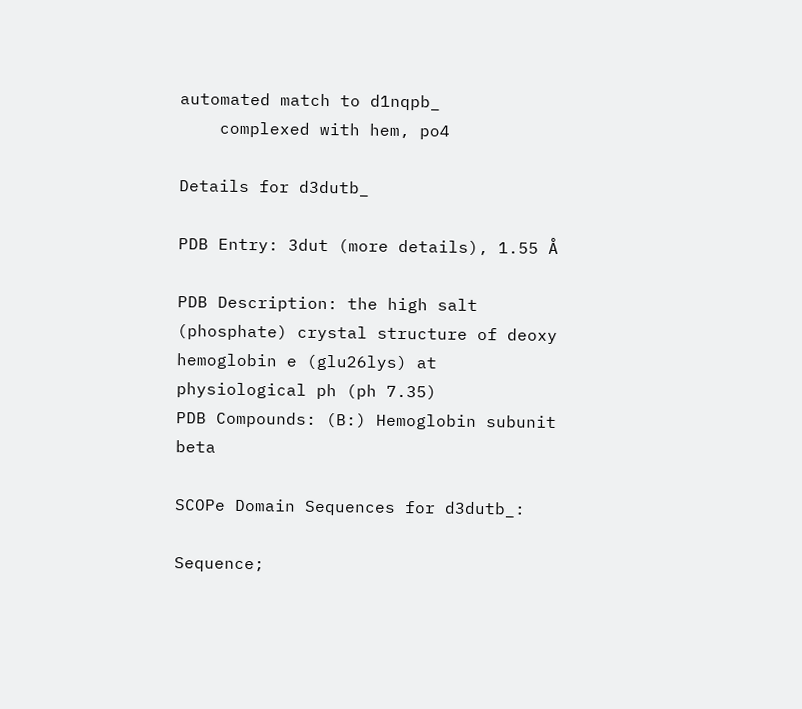automated match to d1nqpb_
    complexed with hem, po4

Details for d3dutb_

PDB Entry: 3dut (more details), 1.55 Å

PDB Description: the high salt (phosphate) crystal structure of deoxy hemoglobin e (glu26lys) at physiological ph (ph 7.35)
PDB Compounds: (B:) Hemoglobin subunit beta

SCOPe Domain Sequences for d3dutb_:

Sequence;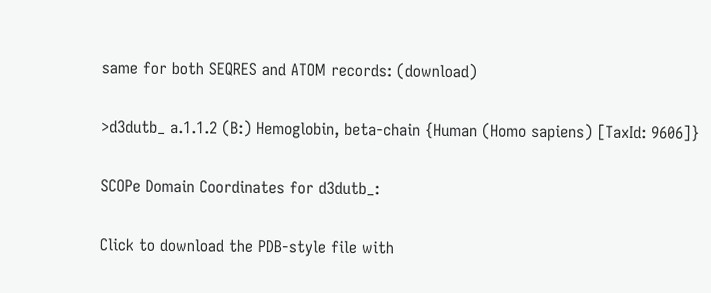same for both SEQRES and ATOM records: (download)

>d3dutb_ a.1.1.2 (B:) Hemoglobin, beta-chain {Human (Homo sapiens) [TaxId: 9606]}

SCOPe Domain Coordinates for d3dutb_:

Click to download the PDB-style file with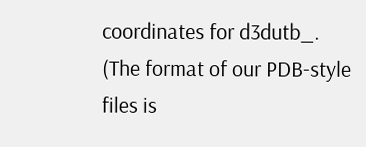coordinates for d3dutb_.
(The format of our PDB-style files is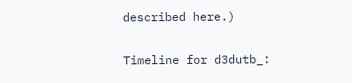described here.)

Timeline for d3dutb_: